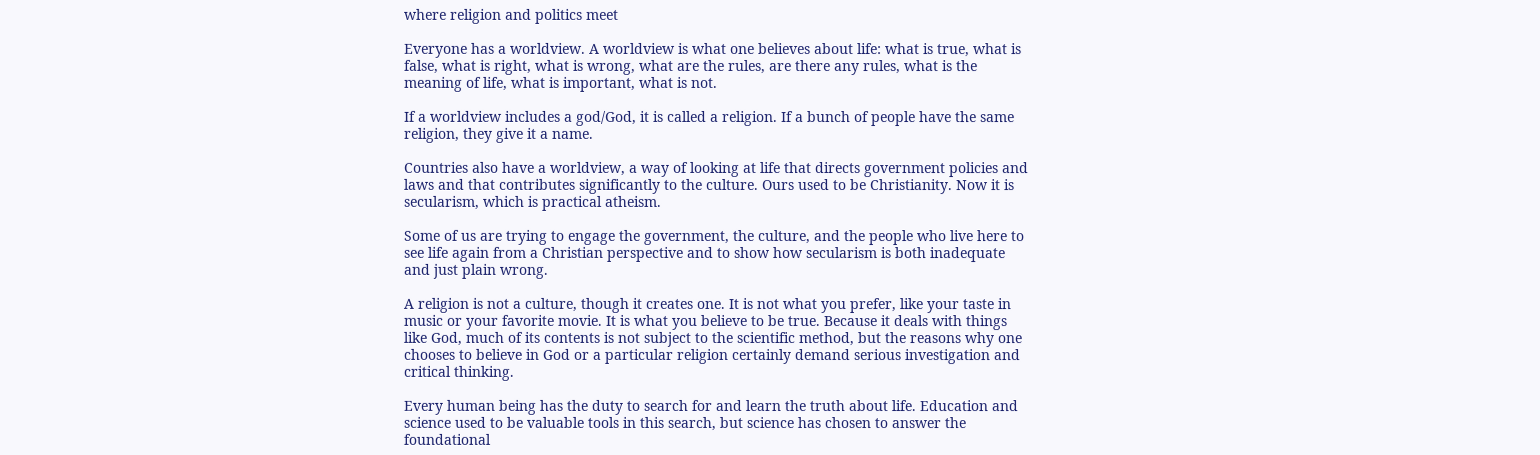where religion and politics meet

Everyone has a worldview. A worldview is what one believes about life: what is true, what is false, what is right, what is wrong, what are the rules, are there any rules, what is the meaning of life, what is important, what is not.

If a worldview includes a god/God, it is called a religion. If a bunch of people have the same religion, they give it a name.

Countries also have a worldview, a way of looking at life that directs government policies and laws and that contributes significantly to the culture. Ours used to be Christianity. Now it is secularism, which is practical atheism.

Some of us are trying to engage the government, the culture, and the people who live here to see life again from a Christian perspective and to show how secularism is both inadequate and just plain wrong.

A religion is not a culture, though it creates one. It is not what you prefer, like your taste in music or your favorite movie. It is what you believe to be true. Because it deals with things like God, much of its contents is not subject to the scientific method, but the reasons why one chooses to believe in God or a particular religion certainly demand serious investigation and critical thinking.

Every human being has the duty to search for and learn the truth about life. Education and science used to be valuable tools in this search, but science has chosen to answer the foundational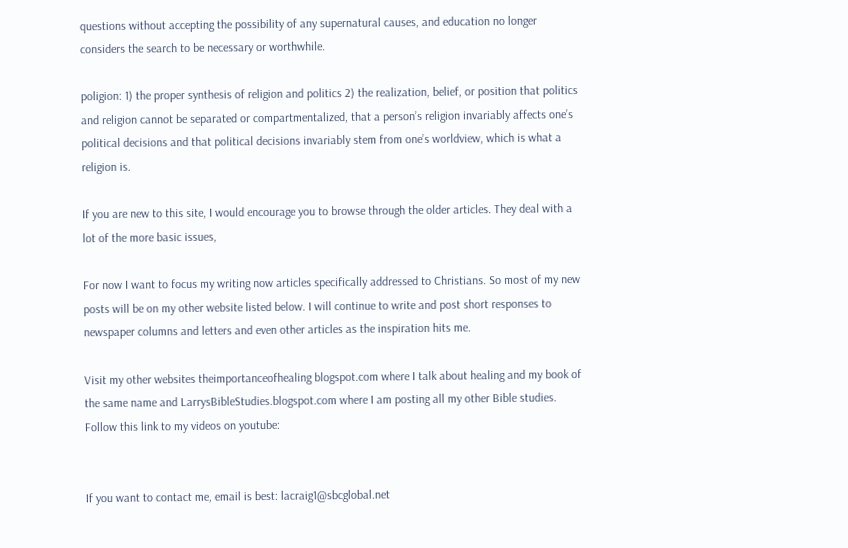questions without accepting the possibility of any supernatural causes, and education no longer considers the search to be necessary or worthwhile.

poligion: 1) the proper synthesis of religion and politics 2) the realization, belief, or position that politics and religion cannot be separated or compartmentalized, that a person’s religion invariably affects one’s political decisions and that political decisions invariably stem from one’s worldview, which is what a religion is.

If you are new to this site, I would encourage you to browse through the older articles. They deal with a lot of the more basic issues,

For now I want to focus my writing now articles specifically addressed to Christians. So most of my new posts will be on my other website listed below. I will continue to write and post short responses to newspaper columns and letters and even other articles as the inspiration hits me.

Visit my other websites theimportanceofhealing blogspot.com where I talk about healing and my book of the same name and LarrysBibleStudies.blogspot.com where I am posting all my other Bible studies. Follow this link to my videos on youtube:


If you want to contact me, email is best: lacraig1@sbcglobal.net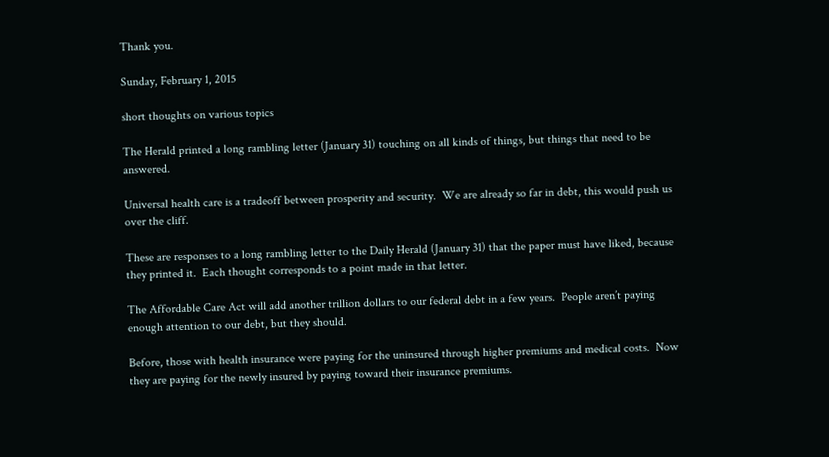Thank you.

Sunday, February 1, 2015

short thoughts on various topics

The Herald printed a long rambling letter (January 31) touching on all kinds of things, but things that need to be answered.

Universal health care is a tradeoff between prosperity and security.  We are already so far in debt, this would push us over the cliff.

These are responses to a long rambling letter to the Daily Herald (January 31) that the paper must have liked, because they printed it.  Each thought corresponds to a point made in that letter.

The Affordable Care Act will add another trillion dollars to our federal debt in a few years.  People aren’t paying enough attention to our debt, but they should.

Before, those with health insurance were paying for the uninsured through higher premiums and medical costs.  Now they are paying for the newly insured by paying toward their insurance premiums.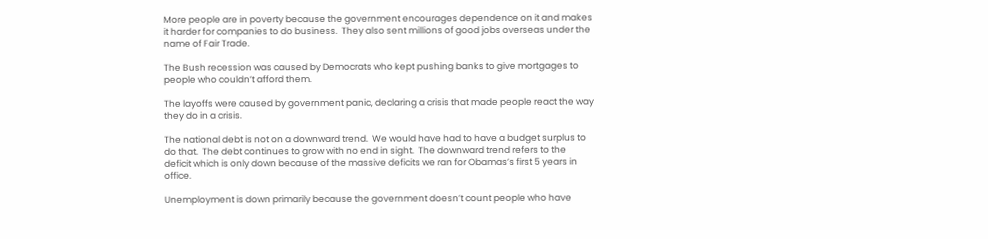More people are in poverty because the government encourages dependence on it and makes it harder for companies to do business.  They also sent millions of good jobs overseas under the name of Fair Trade.

The Bush recession was caused by Democrats who kept pushing banks to give mortgages to people who couldn’t afford them.

The layoffs were caused by government panic, declaring a crisis that made people react the way they do in a crisis.

The national debt is not on a downward trend.  We would have had to have a budget surplus to do that.  The debt continues to grow with no end in sight.  The downward trend refers to the deficit which is only down because of the massive deficits we ran for Obamas’s first 5 years in office.

Unemployment is down primarily because the government doesn’t count people who have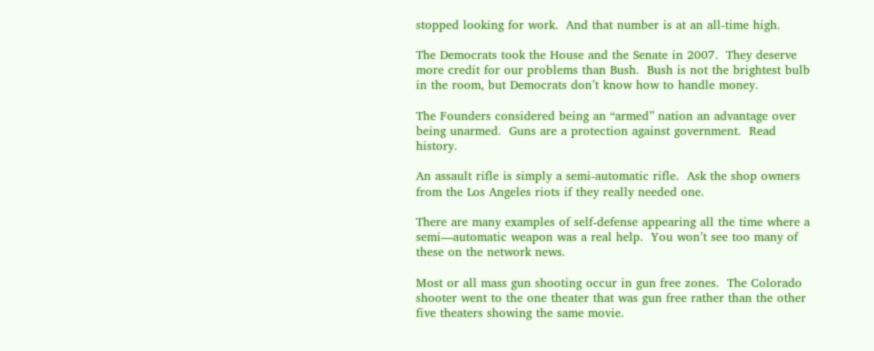stopped looking for work.  And that number is at an all-time high.

The Democrats took the House and the Senate in 2007.  They deserve more credit for our problems than Bush.  Bush is not the brightest bulb in the room, but Democrats don’t know how to handle money.

The Founders considered being an “armed” nation an advantage over being unarmed.  Guns are a protection against government.  Read history.

An assault rifle is simply a semi-automatic rifle.  Ask the shop owners from the Los Angeles riots if they really needed one.

There are many examples of self-defense appearing all the time where a semi—automatic weapon was a real help.  You won’t see too many of these on the network news.

Most or all mass gun shooting occur in gun free zones.  The Colorado shooter went to the one theater that was gun free rather than the other five theaters showing the same movie.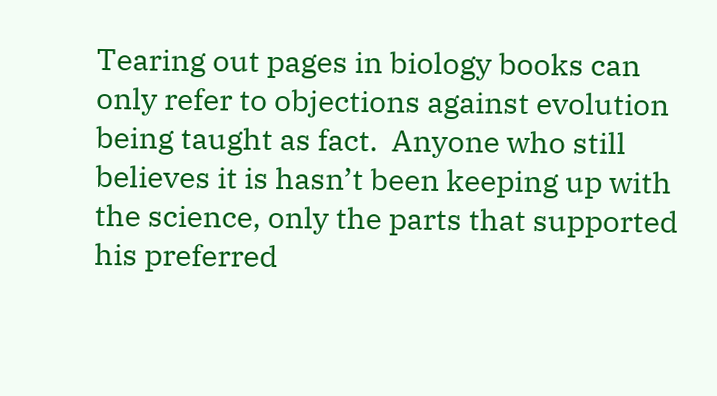Tearing out pages in biology books can only refer to objections against evolution being taught as fact.  Anyone who still believes it is hasn’t been keeping up with the science, only the parts that supported his preferred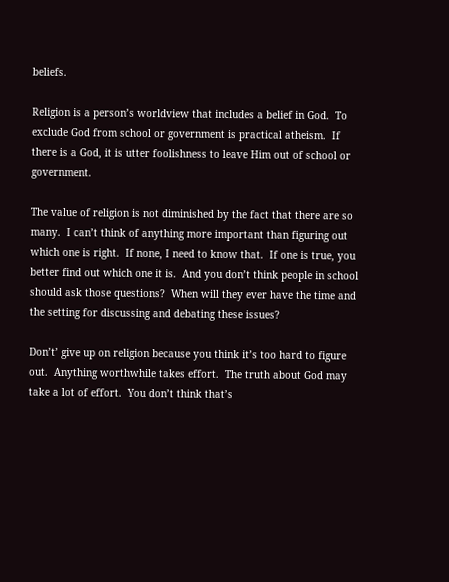beliefs.

Religion is a person’s worldview that includes a belief in God.  To exclude God from school or government is practical atheism.  If there is a God, it is utter foolishness to leave Him out of school or government.

The value of religion is not diminished by the fact that there are so many.  I can’t think of anything more important than figuring out which one is right.  If none, I need to know that.  If one is true, you better find out which one it is.  And you don’t think people in school should ask those questions?  When will they ever have the time and the setting for discussing and debating these issues?

Don’t’ give up on religion because you think it’s too hard to figure out.  Anything worthwhile takes effort.  The truth about God may take a lot of effort.  You don’t think that’s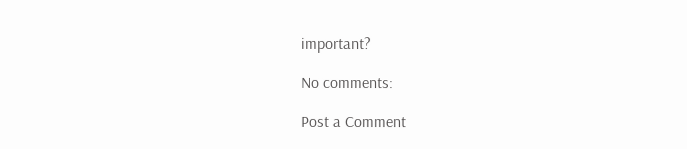important?

No comments:

Post a Comment